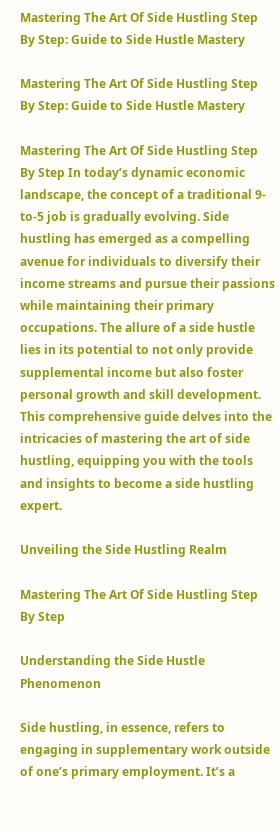Mastering The Art Of Side Hustling Step By Step: Guide to Side Hustle Mastery

Mastering The Art Of Side Hustling Step By Step: Guide to Side Hustle Mastery

Mastering The Art Of Side Hustling Step By Step In today’s dynamic economic landscape, the concept of a traditional 9-to-5 job is gradually evolving. Side hustling has emerged as a compelling avenue for individuals to diversify their income streams and pursue their passions while maintaining their primary occupations. The allure of a side hustle lies in its potential to not only provide supplemental income but also foster personal growth and skill development. This comprehensive guide delves into the intricacies of mastering the art of side hustling, equipping you with the tools and insights to become a side hustling expert.

Unveiling the Side Hustling Realm

Mastering The Art Of Side Hustling Step By Step

Understanding the Side Hustle Phenomenon

Side hustling, in essence, refers to engaging in supplementary work outside of one’s primary employment. It’s a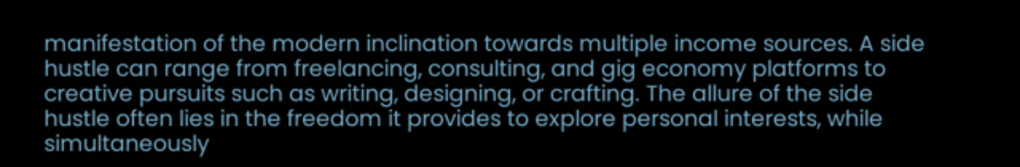manifestation of the modern inclination towards multiple income sources. A side hustle can range from freelancing, consulting, and gig economy platforms to creative pursuits such as writing, designing, or crafting. The allure of the side hustle often lies in the freedom it provides to explore personal interests, while simultaneously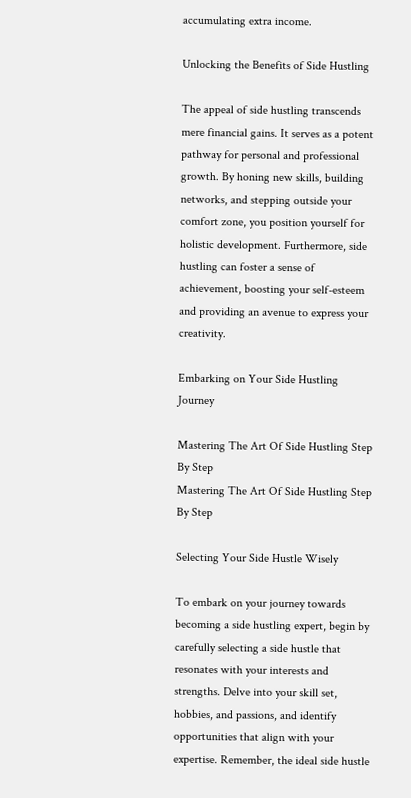accumulating extra income.

Unlocking the Benefits of Side Hustling

The appeal of side hustling transcends mere financial gains. It serves as a potent pathway for personal and professional growth. By honing new skills, building networks, and stepping outside your comfort zone, you position yourself for holistic development. Furthermore, side hustling can foster a sense of achievement, boosting your self-esteem and providing an avenue to express your creativity.

Embarking on Your Side Hustling Journey

Mastering The Art Of Side Hustling Step By Step
Mastering The Art Of Side Hustling Step By Step

Selecting Your Side Hustle Wisely

To embark on your journey towards becoming a side hustling expert, begin by carefully selecting a side hustle that resonates with your interests and strengths. Delve into your skill set, hobbies, and passions, and identify opportunities that align with your expertise. Remember, the ideal side hustle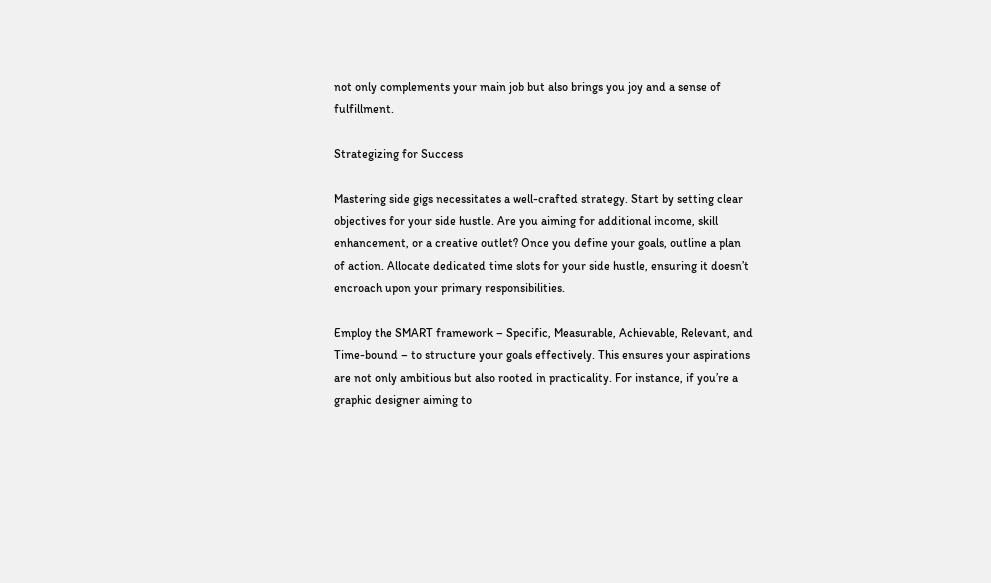not only complements your main job but also brings you joy and a sense of fulfillment.

Strategizing for Success

Mastering side gigs necessitates a well-crafted strategy. Start by setting clear objectives for your side hustle. Are you aiming for additional income, skill enhancement, or a creative outlet? Once you define your goals, outline a plan of action. Allocate dedicated time slots for your side hustle, ensuring it doesn’t encroach upon your primary responsibilities.

Employ the SMART framework – Specific, Measurable, Achievable, Relevant, and Time-bound – to structure your goals effectively. This ensures your aspirations are not only ambitious but also rooted in practicality. For instance, if you’re a graphic designer aiming to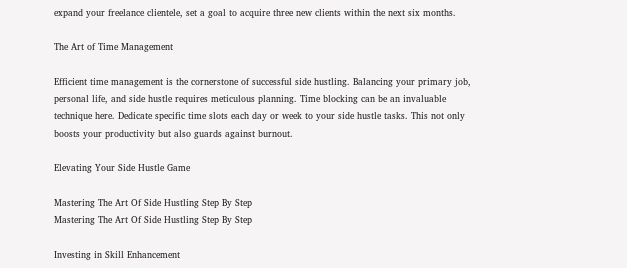expand your freelance clientele, set a goal to acquire three new clients within the next six months.

The Art of Time Management

Efficient time management is the cornerstone of successful side hustling. Balancing your primary job, personal life, and side hustle requires meticulous planning. Time blocking can be an invaluable technique here. Dedicate specific time slots each day or week to your side hustle tasks. This not only boosts your productivity but also guards against burnout.

Elevating Your Side Hustle Game

Mastering The Art Of Side Hustling Step By Step
Mastering The Art Of Side Hustling Step By Step

Investing in Skill Enhancement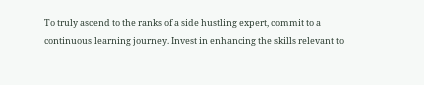To truly ascend to the ranks of a side hustling expert, commit to a continuous learning journey. Invest in enhancing the skills relevant to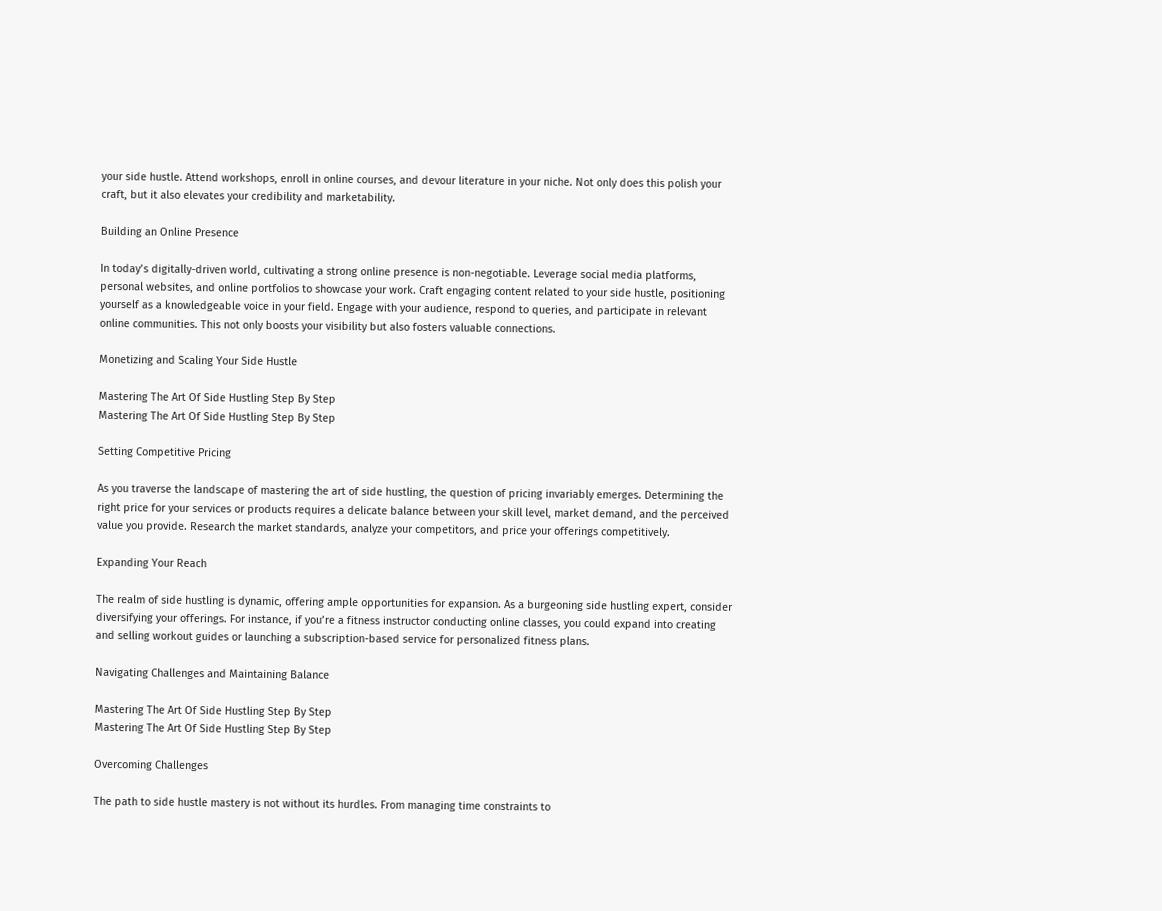your side hustle. Attend workshops, enroll in online courses, and devour literature in your niche. Not only does this polish your craft, but it also elevates your credibility and marketability.

Building an Online Presence

In today’s digitally-driven world, cultivating a strong online presence is non-negotiable. Leverage social media platforms, personal websites, and online portfolios to showcase your work. Craft engaging content related to your side hustle, positioning yourself as a knowledgeable voice in your field. Engage with your audience, respond to queries, and participate in relevant online communities. This not only boosts your visibility but also fosters valuable connections.

Monetizing and Scaling Your Side Hustle

Mastering The Art Of Side Hustling Step By Step
Mastering The Art Of Side Hustling Step By Step

Setting Competitive Pricing

As you traverse the landscape of mastering the art of side hustling, the question of pricing invariably emerges. Determining the right price for your services or products requires a delicate balance between your skill level, market demand, and the perceived value you provide. Research the market standards, analyze your competitors, and price your offerings competitively.

Expanding Your Reach

The realm of side hustling is dynamic, offering ample opportunities for expansion. As a burgeoning side hustling expert, consider diversifying your offerings. For instance, if you’re a fitness instructor conducting online classes, you could expand into creating and selling workout guides or launching a subscription-based service for personalized fitness plans.

Navigating Challenges and Maintaining Balance

Mastering The Art Of Side Hustling Step By Step
Mastering The Art Of Side Hustling Step By Step

Overcoming Challenges

The path to side hustle mastery is not without its hurdles. From managing time constraints to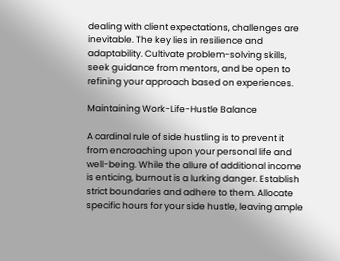dealing with client expectations, challenges are inevitable. The key lies in resilience and adaptability. Cultivate problem-solving skills, seek guidance from mentors, and be open to refining your approach based on experiences.

Maintaining Work-Life-Hustle Balance

A cardinal rule of side hustling is to prevent it from encroaching upon your personal life and well-being. While the allure of additional income is enticing, burnout is a lurking danger. Establish strict boundaries and adhere to them. Allocate specific hours for your side hustle, leaving ample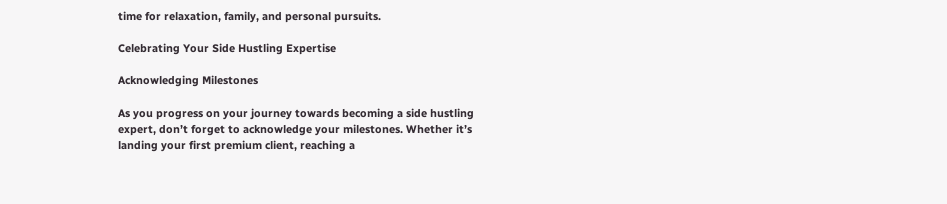time for relaxation, family, and personal pursuits.

Celebrating Your Side Hustling Expertise

Acknowledging Milestones

As you progress on your journey towards becoming a side hustling expert, don’t forget to acknowledge your milestones. Whether it’s landing your first premium client, reaching a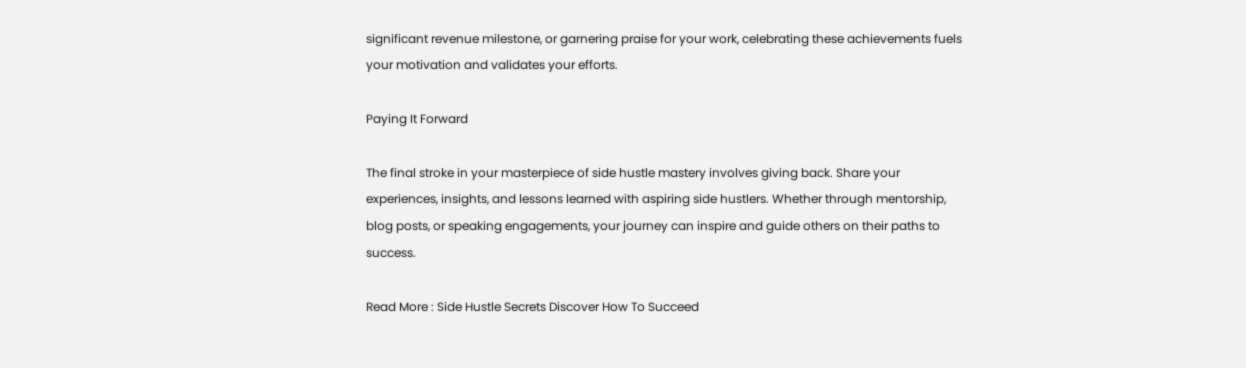significant revenue milestone, or garnering praise for your work, celebrating these achievements fuels your motivation and validates your efforts.

Paying It Forward

The final stroke in your masterpiece of side hustle mastery involves giving back. Share your experiences, insights, and lessons learned with aspiring side hustlers. Whether through mentorship, blog posts, or speaking engagements, your journey can inspire and guide others on their paths to success.

Read More : Side Hustle Secrets Discover How To Succeed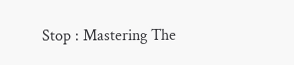Stop : Mastering The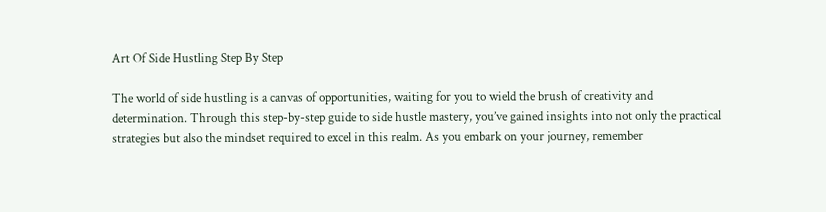Art Of Side Hustling Step By Step

The world of side hustling is a canvas of opportunities, waiting for you to wield the brush of creativity and determination. Through this step-by-step guide to side hustle mastery, you’ve gained insights into not only the practical strategies but also the mindset required to excel in this realm. As you embark on your journey, remember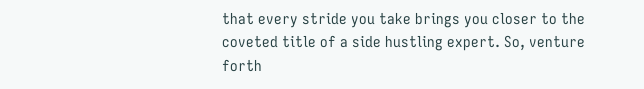that every stride you take brings you closer to the coveted title of a side hustling expert. So, venture forth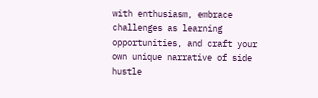with enthusiasm, embrace challenges as learning opportunities, and craft your own unique narrative of side hustle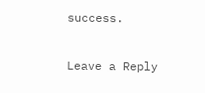success.

Leave a Reply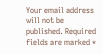Your email address will not be published. Required fields are marked *